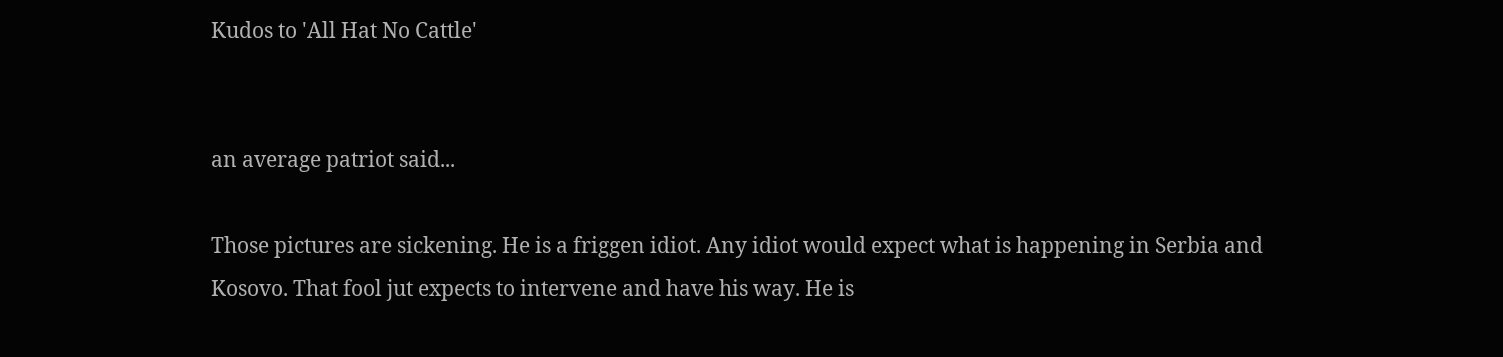Kudos to 'All Hat No Cattle'


an average patriot said...

Those pictures are sickening. He is a friggen idiot. Any idiot would expect what is happening in Serbia and Kosovo. That fool jut expects to intervene and have his way. He is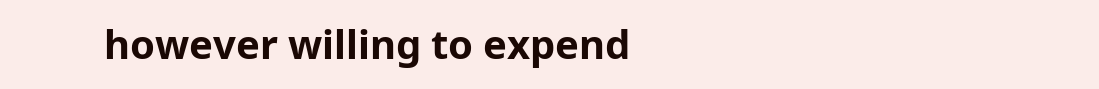however willing to expend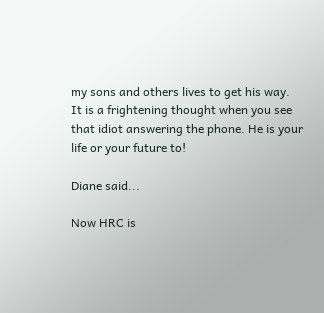my sons and others lives to get his way.
It is a frightening thought when you see that idiot answering the phone. He is your life or your future to!

Diane said...

Now HRC is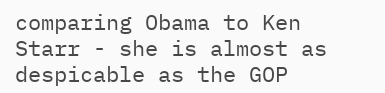comparing Obama to Ken Starr - she is almost as despicable as the GOP